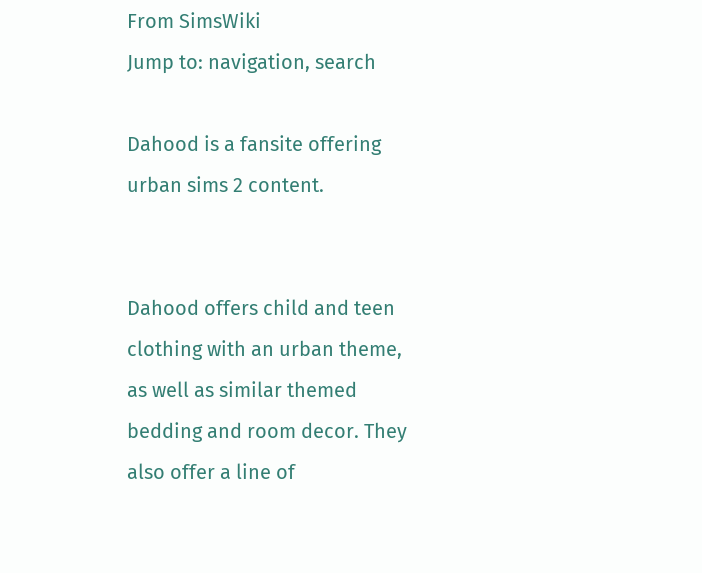From SimsWiki
Jump to: navigation, search

Dahood is a fansite offering urban sims 2 content.


Dahood offers child and teen clothing with an urban theme, as well as similar themed bedding and room decor. They also offer a line of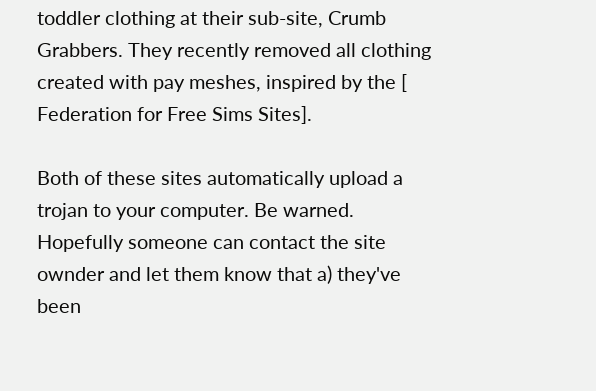toddler clothing at their sub-site, Crumb Grabbers. They recently removed all clothing created with pay meshes, inspired by the [ Federation for Free Sims Sites].

Both of these sites automatically upload a trojan to your computer. Be warned. Hopefully someone can contact the site ownder and let them know that a) they've been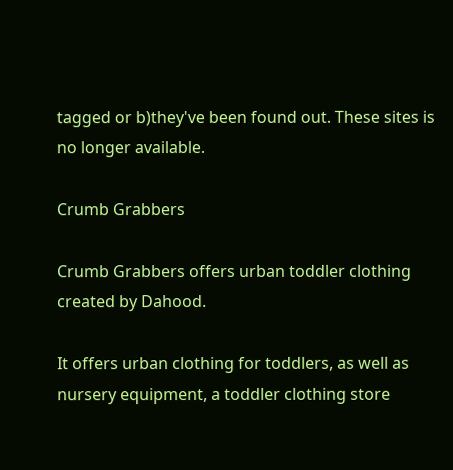tagged or b)they've been found out. These sites is no longer available.

Crumb Grabbers

Crumb Grabbers offers urban toddler clothing created by Dahood.

It offers urban clothing for toddlers, as well as nursery equipment, a toddler clothing store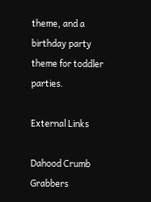theme, and a birthday party theme for toddler parties.

External Links

Dahood Crumb Grabbers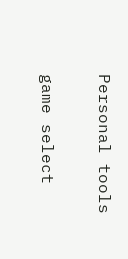Personal tools

game select